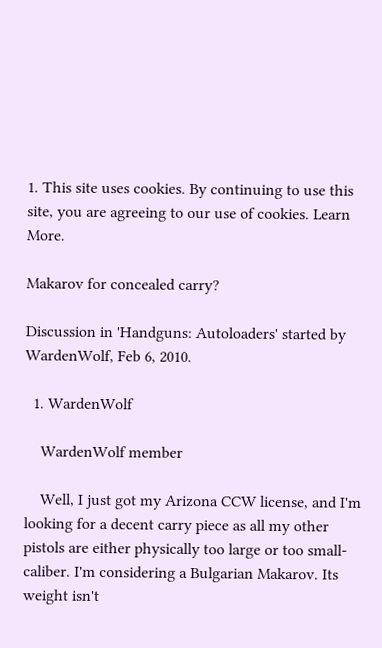1. This site uses cookies. By continuing to use this site, you are agreeing to our use of cookies. Learn More.

Makarov for concealed carry?

Discussion in 'Handguns: Autoloaders' started by WardenWolf, Feb 6, 2010.

  1. WardenWolf

    WardenWolf member

    Well, I just got my Arizona CCW license, and I'm looking for a decent carry piece as all my other pistols are either physically too large or too small-caliber. I'm considering a Bulgarian Makarov. Its weight isn't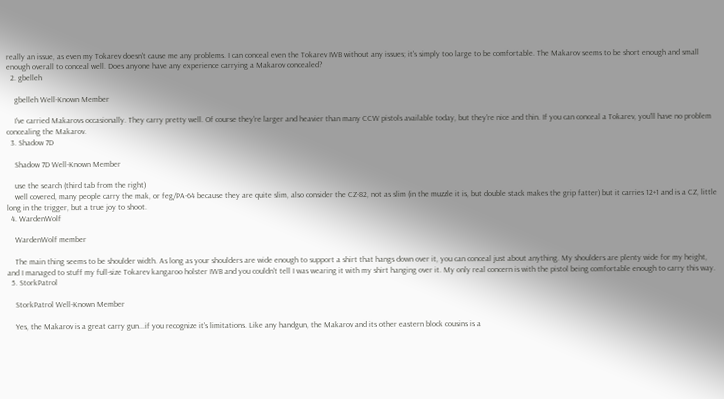really an issue, as even my Tokarev doesn't cause me any problems. I can conceal even the Tokarev IWB without any issues; it's simply too large to be comfortable. The Makarov seems to be short enough and small enough overall to conceal well. Does anyone have any experience carrying a Makarov concealed?
  2. gbelleh

    gbelleh Well-Known Member

    I've carried Makarovs occasionally. They carry pretty well. Of course they're larger and heavier than many CCW pistols available today, but they're nice and thin. If you can conceal a Tokarev, you'll have no problem concealing the Makarov.
  3. Shadow 7D

    Shadow 7D Well-Known Member

    use the search (third tab from the right)
    well covered, many people carry the mak, or feg/PA-64 because they are quite slim, also consider the CZ-82, not as slim (in the muzzle it is, but double stack makes the grip fatter) but it carries 12+1 and is a CZ, little long in the trigger, but a true joy to shoot.
  4. WardenWolf

    WardenWolf member

    The main thing seems to be shoulder width. As long as your shoulders are wide enough to support a shirt that hangs down over it, you can conceal just about anything. My shoulders are plenty wide for my height, and I managed to stuff my full-size Tokarev kangaroo holster IWB and you couldn't tell I was wearing it with my shirt hanging over it. My only real concern is with the pistol being comfortable enough to carry this way.
  5. StorkPatrol

    StorkPatrol Well-Known Member

    Yes, the Makarov is a great carry gun...if you recognize it's limitations. Like any handgun, the Makarov and its other eastern block cousins is a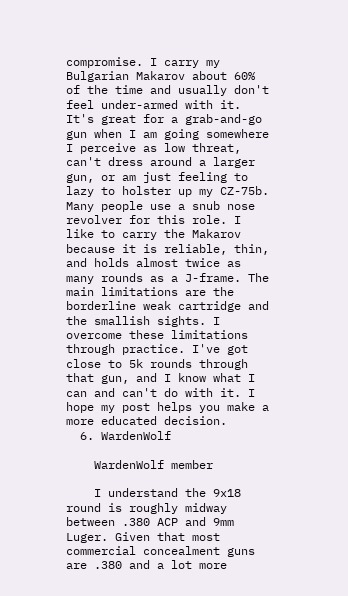compromise. I carry my Bulgarian Makarov about 60% of the time and usually don't feel under-armed with it. It's great for a grab-and-go gun when I am going somewhere I perceive as low threat, can't dress around a larger gun, or am just feeling to lazy to holster up my CZ-75b. Many people use a snub nose revolver for this role. I like to carry the Makarov because it is reliable, thin, and holds almost twice as many rounds as a J-frame. The main limitations are the borderline weak cartridge and the smallish sights. I overcome these limitations through practice. I've got close to 5k rounds through that gun, and I know what I can and can't do with it. I hope my post helps you make a more educated decision.
  6. WardenWolf

    WardenWolf member

    I understand the 9x18 round is roughly midway between .380 ACP and 9mm Luger. Given that most commercial concealment guns are .380 and a lot more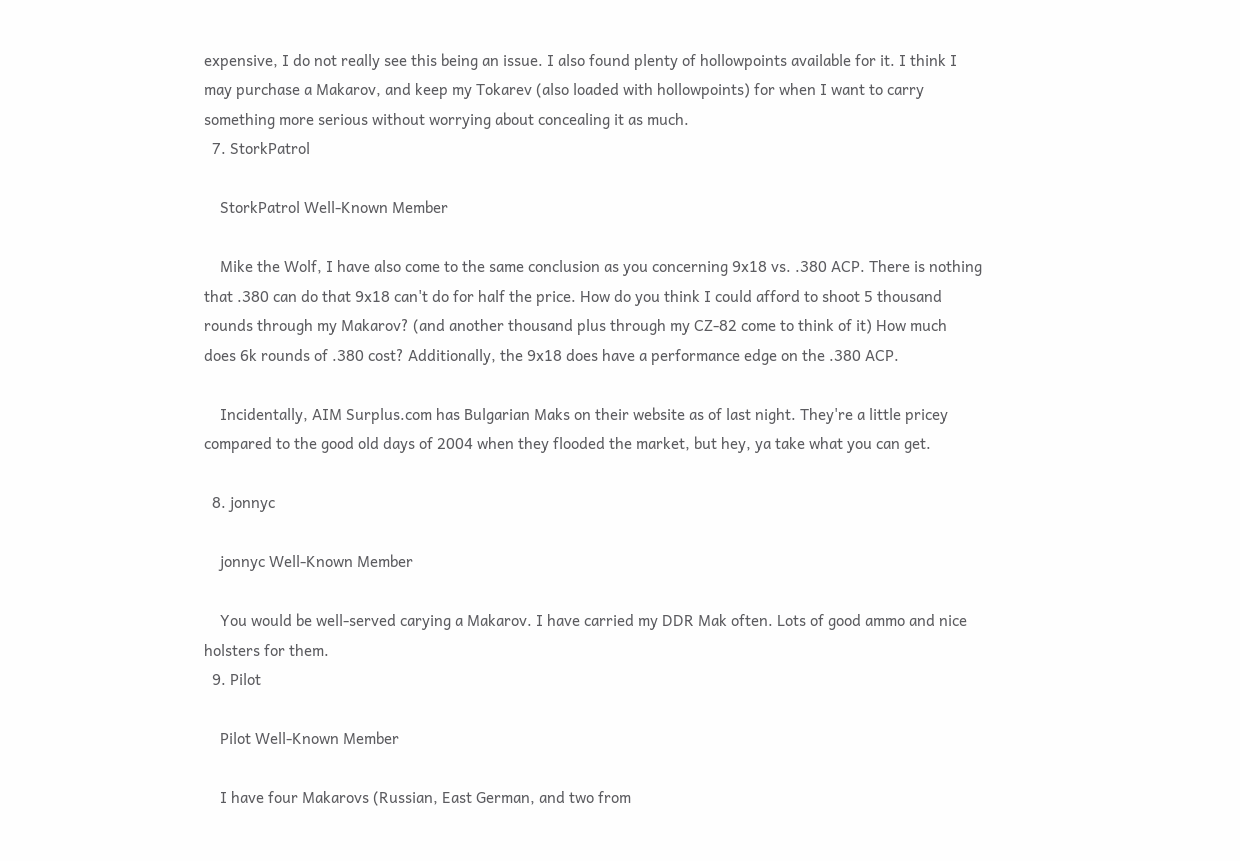expensive, I do not really see this being an issue. I also found plenty of hollowpoints available for it. I think I may purchase a Makarov, and keep my Tokarev (also loaded with hollowpoints) for when I want to carry something more serious without worrying about concealing it as much.
  7. StorkPatrol

    StorkPatrol Well-Known Member

    Mike the Wolf, I have also come to the same conclusion as you concerning 9x18 vs. .380 ACP. There is nothing that .380 can do that 9x18 can't do for half the price. How do you think I could afford to shoot 5 thousand rounds through my Makarov? (and another thousand plus through my CZ-82 come to think of it) How much does 6k rounds of .380 cost? Additionally, the 9x18 does have a performance edge on the .380 ACP.

    Incidentally, AIM Surplus.com has Bulgarian Maks on their website as of last night. They're a little pricey compared to the good old days of 2004 when they flooded the market, but hey, ya take what you can get.

  8. jonnyc

    jonnyc Well-Known Member

    You would be well-served carying a Makarov. I have carried my DDR Mak often. Lots of good ammo and nice holsters for them.
  9. Pilot

    Pilot Well-Known Member

    I have four Makarovs (Russian, East German, and two from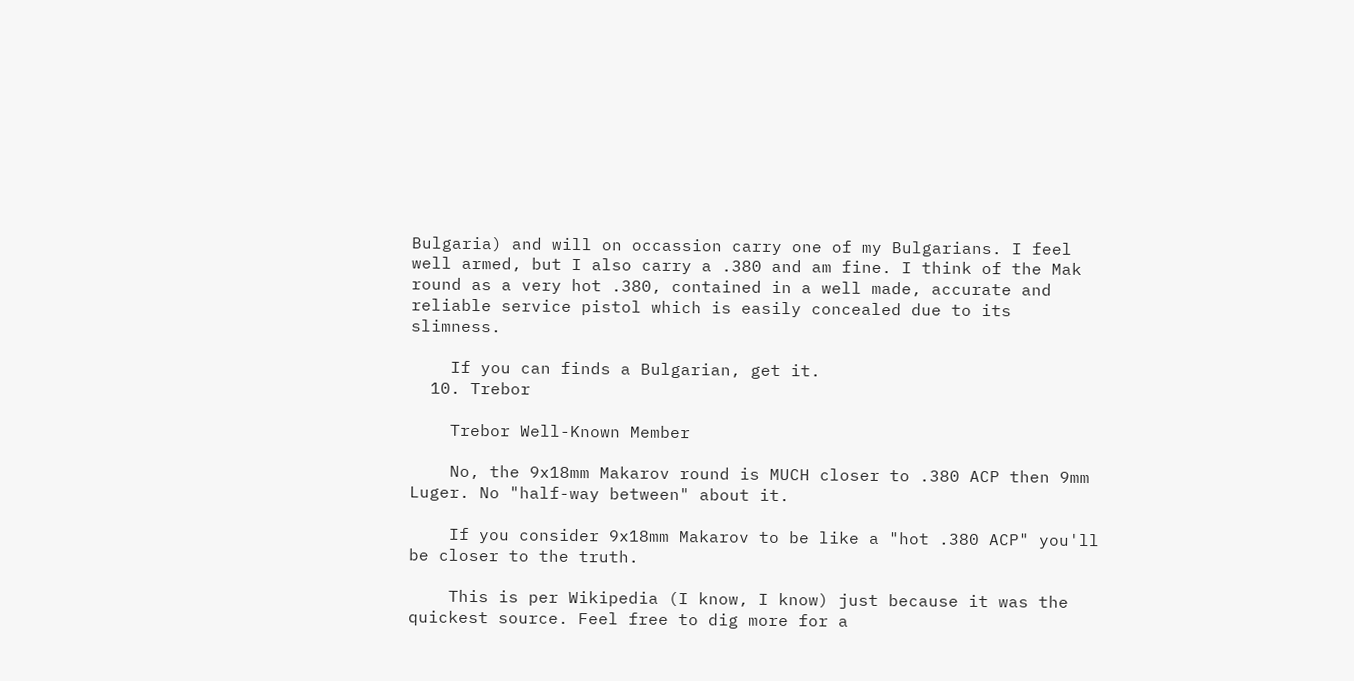Bulgaria) and will on occassion carry one of my Bulgarians. I feel well armed, but I also carry a .380 and am fine. I think of the Mak round as a very hot .380, contained in a well made, accurate and reliable service pistol which is easily concealed due to its slimness.

    If you can finds a Bulgarian, get it.
  10. Trebor

    Trebor Well-Known Member

    No, the 9x18mm Makarov round is MUCH closer to .380 ACP then 9mm Luger. No "half-way between" about it.

    If you consider 9x18mm Makarov to be like a "hot .380 ACP" you'll be closer to the truth.

    This is per Wikipedia (I know, I know) just because it was the quickest source. Feel free to dig more for a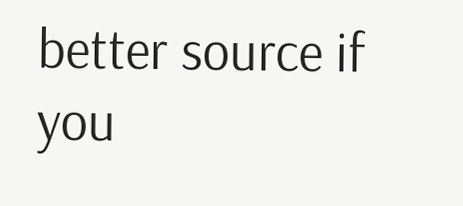better source if you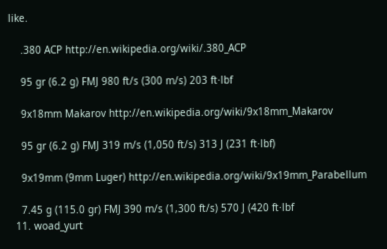like.

    .380 ACP http://en.wikipedia.org/wiki/.380_ACP

    95 gr (6.2 g) FMJ 980 ft/s (300 m/s) 203 ft·lbf

    9x18mm Makarov http://en.wikipedia.org/wiki/9x18mm_Makarov

    95 gr (6.2 g) FMJ 319 m/s (1,050 ft/s) 313 J (231 ft·lbf)

    9x19mm (9mm Luger) http://en.wikipedia.org/wiki/9x19mm_Parabellum

    7.45 g (115.0 gr) FMJ 390 m/s (1,300 ft/s) 570 J (420 ft·lbf
  11. woad_yurt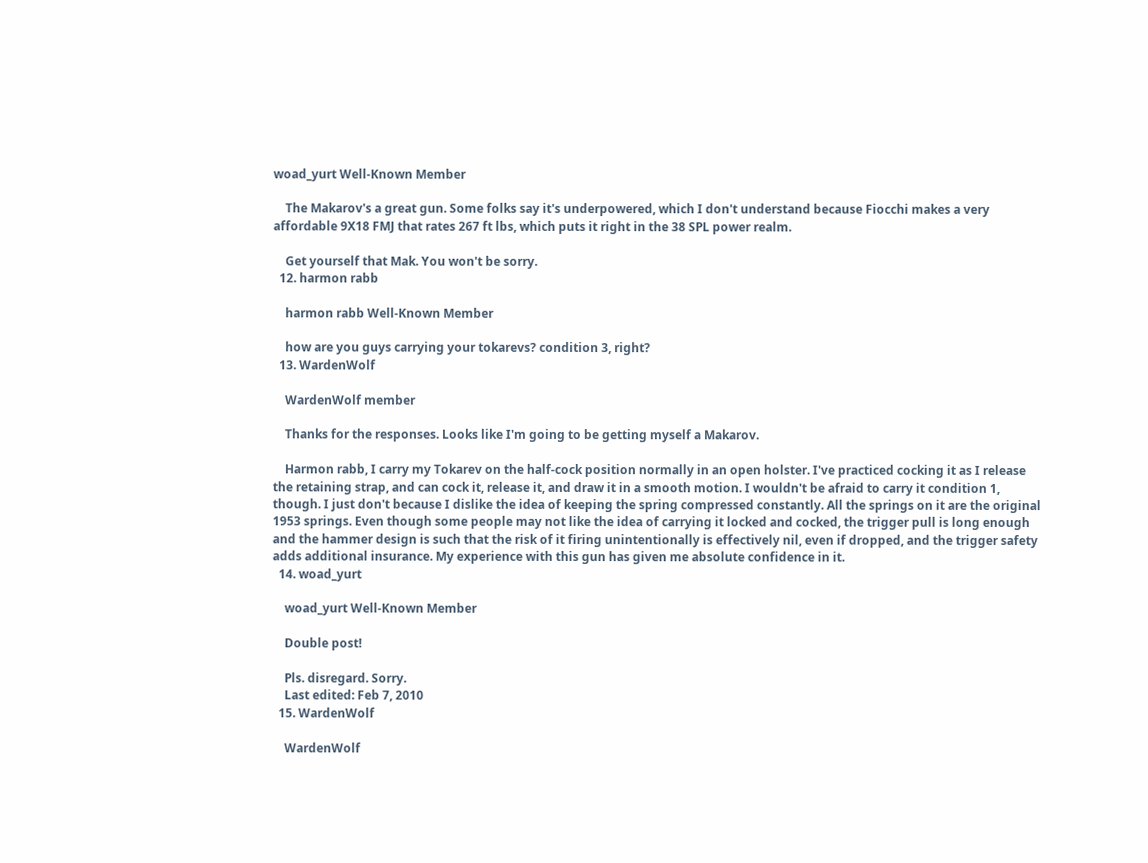woad_yurt Well-Known Member

    The Makarov's a great gun. Some folks say it's underpowered, which I don't understand because Fiocchi makes a very affordable 9X18 FMJ that rates 267 ft lbs, which puts it right in the 38 SPL power realm.

    Get yourself that Mak. You won't be sorry.
  12. harmon rabb

    harmon rabb Well-Known Member

    how are you guys carrying your tokarevs? condition 3, right?
  13. WardenWolf

    WardenWolf member

    Thanks for the responses. Looks like I'm going to be getting myself a Makarov.

    Harmon rabb, I carry my Tokarev on the half-cock position normally in an open holster. I've practiced cocking it as I release the retaining strap, and can cock it, release it, and draw it in a smooth motion. I wouldn't be afraid to carry it condition 1, though. I just don't because I dislike the idea of keeping the spring compressed constantly. All the springs on it are the original 1953 springs. Even though some people may not like the idea of carrying it locked and cocked, the trigger pull is long enough and the hammer design is such that the risk of it firing unintentionally is effectively nil, even if dropped, and the trigger safety adds additional insurance. My experience with this gun has given me absolute confidence in it.
  14. woad_yurt

    woad_yurt Well-Known Member

    Double post!

    Pls. disregard. Sorry.
    Last edited: Feb 7, 2010
  15. WardenWolf

    WardenWolf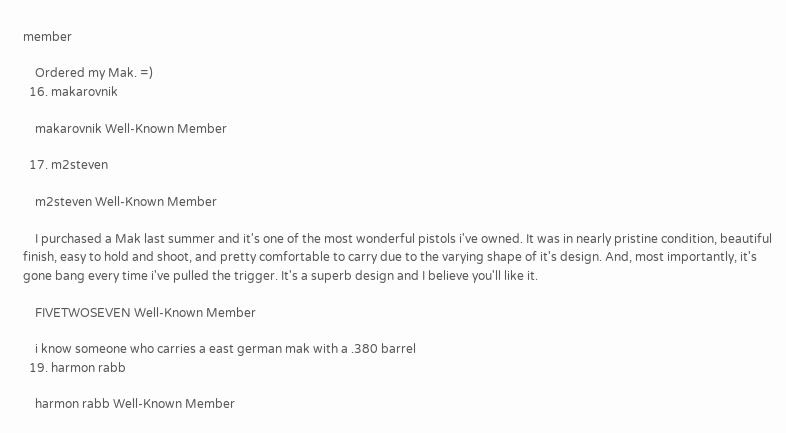member

    Ordered my Mak. =)
  16. makarovnik

    makarovnik Well-Known Member

  17. m2steven

    m2steven Well-Known Member

    I purchased a Mak last summer and it's one of the most wonderful pistols i've owned. It was in nearly pristine condition, beautiful finish, easy to hold and shoot, and pretty comfortable to carry due to the varying shape of it's design. And, most importantly, it's gone bang every time i've pulled the trigger. It's a superb design and I believe you'll like it.

    FIVETWOSEVEN Well-Known Member

    i know someone who carries a east german mak with a .380 barrel
  19. harmon rabb

    harmon rabb Well-Known Member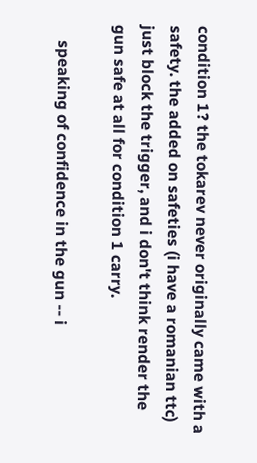condition 1? the tokarev never originally came with a safety. the added on safeties (i have a romanian ttc) just block the trigger, and i don't think render the gun safe at all for condition 1 carry.

    speaking of confidence in the gun -- i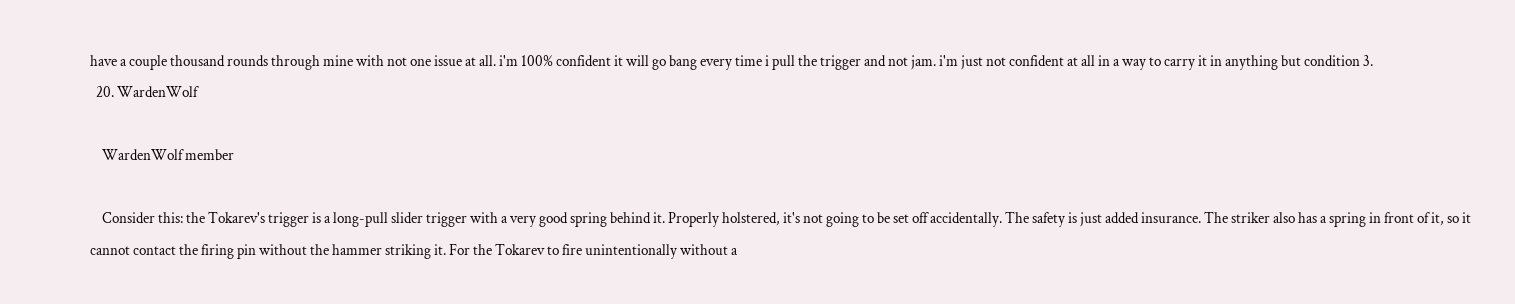have a couple thousand rounds through mine with not one issue at all. i'm 100% confident it will go bang every time i pull the trigger and not jam. i'm just not confident at all in a way to carry it in anything but condition 3.
  20. WardenWolf

    WardenWolf member

    Consider this: the Tokarev's trigger is a long-pull slider trigger with a very good spring behind it. Properly holstered, it's not going to be set off accidentally. The safety is just added insurance. The striker also has a spring in front of it, so it cannot contact the firing pin without the hammer striking it. For the Tokarev to fire unintentionally without a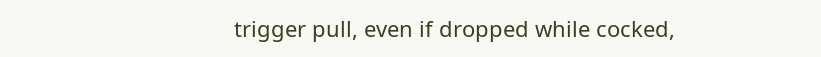trigger pull, even if dropped while cocked,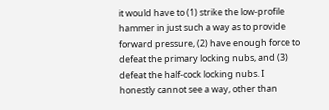it would have to (1) strike the low-profile hammer in just such a way as to provide forward pressure, (2) have enough force to defeat the primary locking nubs, and (3) defeat the half-cock locking nubs. I honestly cannot see a way, other than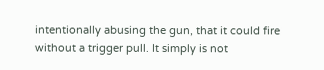intentionally abusing the gun, that it could fire without a trigger pull. It simply is not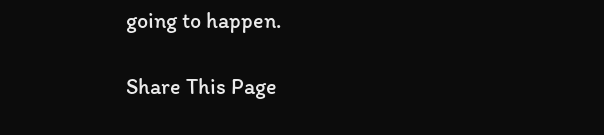going to happen.

Share This Page